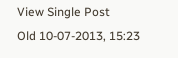View Single Post
Old 10-07-2013, 15:23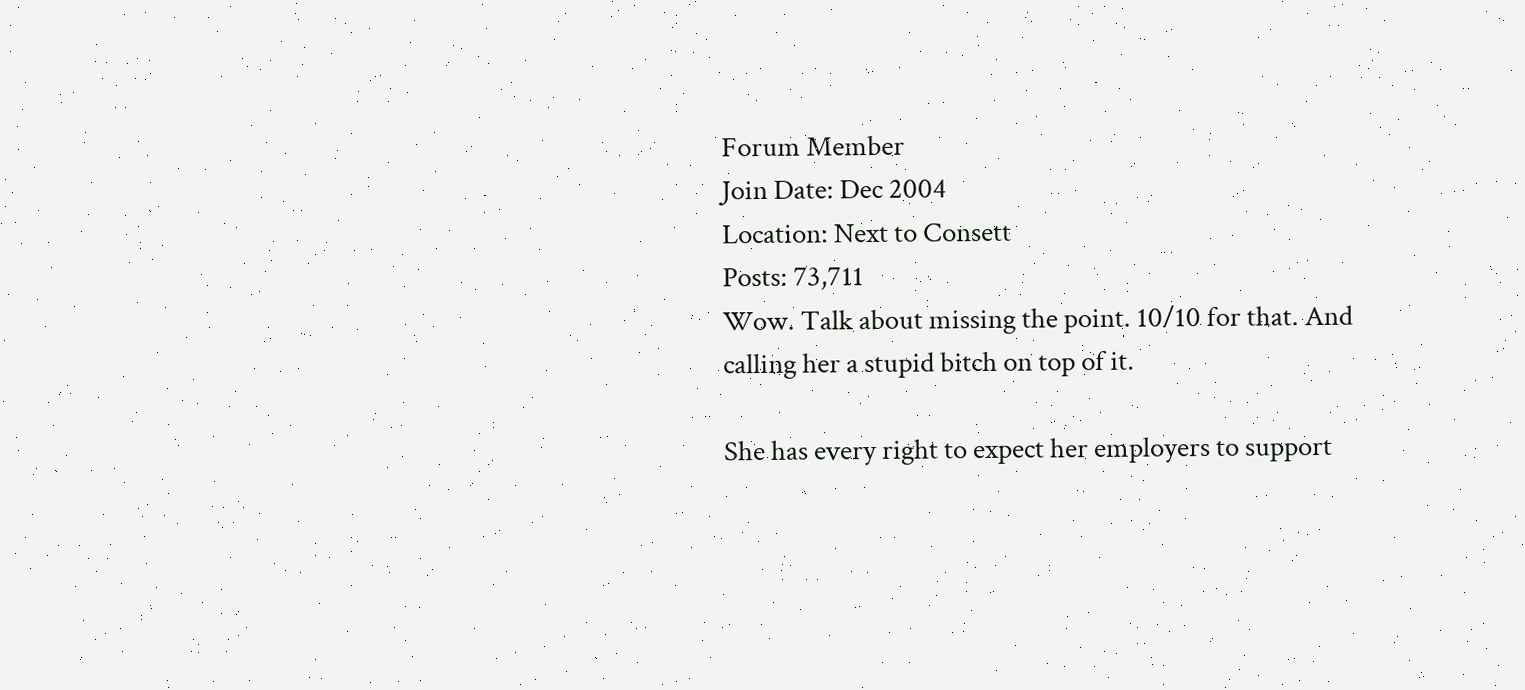Forum Member
Join Date: Dec 2004
Location: Next to Consett
Posts: 73,711
Wow. Talk about missing the point. 10/10 for that. And calling her a stupid bitch on top of it.

She has every right to expect her employers to support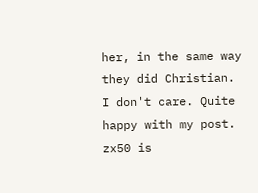her, in the same way they did Christian.
I don't care. Quite happy with my post.
zx50 is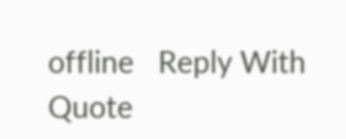offline   Reply With Quote